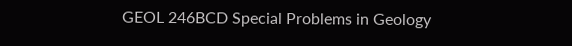GEOL 246BCD Special Problems in Geology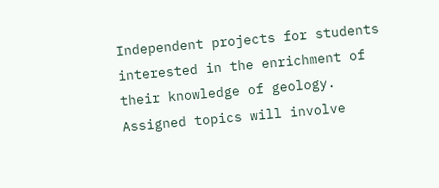Independent projects for students interested in the enrichment of their knowledge of geology. Assigned topics will involve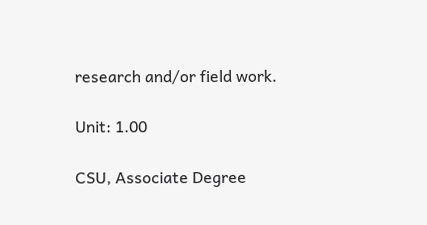research and/or field work.

Unit: 1.00

CSU, Associate Degree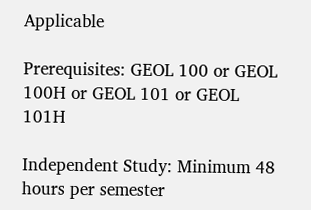Applicable

Prerequisites: GEOL 100 or GEOL 100H or GEOL 101 or GEOL 101H

Independent Study: Minimum 48 hours per semester